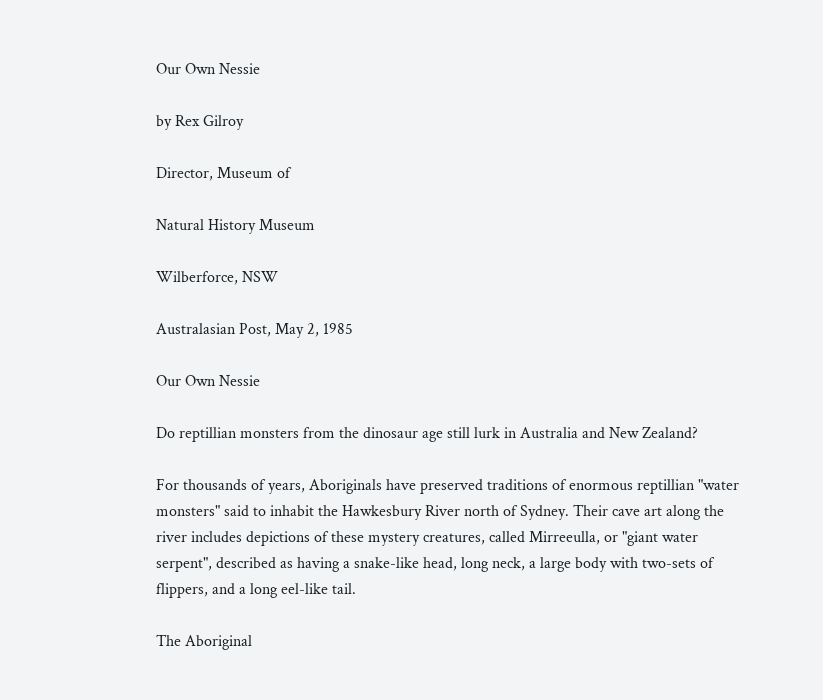Our Own Nessie

by Rex Gilroy

Director, Museum of

Natural History Museum

Wilberforce, NSW

Australasian Post, May 2, 1985

Our Own Nessie

Do reptillian monsters from the dinosaur age still lurk in Australia and New Zealand?

For thousands of years, Aboriginals have preserved traditions of enormous reptillian "water monsters" said to inhabit the Hawkesbury River north of Sydney. Their cave art along the river includes depictions of these mystery creatures, called Mirreeulla, or "giant water serpent", described as having a snake-like head, long neck, a large body with two-sets of flippers, and a long eel-like tail.

The Aboriginal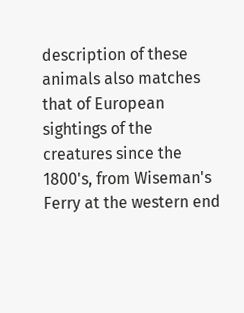description of these animals also matches that of European sightings of the creatures since the 1800's, from Wiseman's Ferry at the western end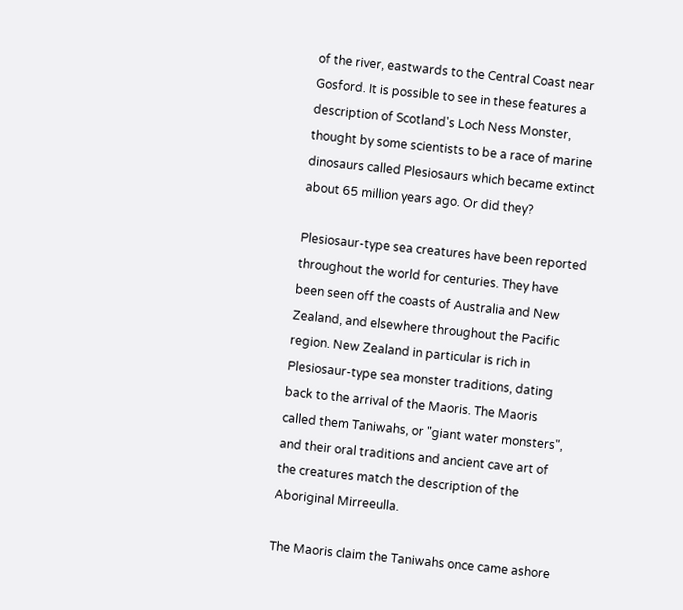of the river, eastwards to the Central Coast near Gosford. It is possible to see in these features a description of Scotland's Loch Ness Monster, thought by some scientists to be a race of marine dinosaurs called Plesiosaurs which became extinct about 65 million years ago. Or did they?

Plesiosaur-type sea creatures have been reported throughout the world for centuries. They have been seen off the coasts of Australia and New Zealand, and elsewhere throughout the Pacific region. New Zealand in particular is rich in Plesiosaur-type sea monster traditions, dating back to the arrival of the Maoris. The Maoris called them Taniwahs, or "giant water monsters", and their oral traditions and ancient cave art of the creatures match the description of the Aboriginal Mirreeulla.

The Maoris claim the Taniwahs once came ashore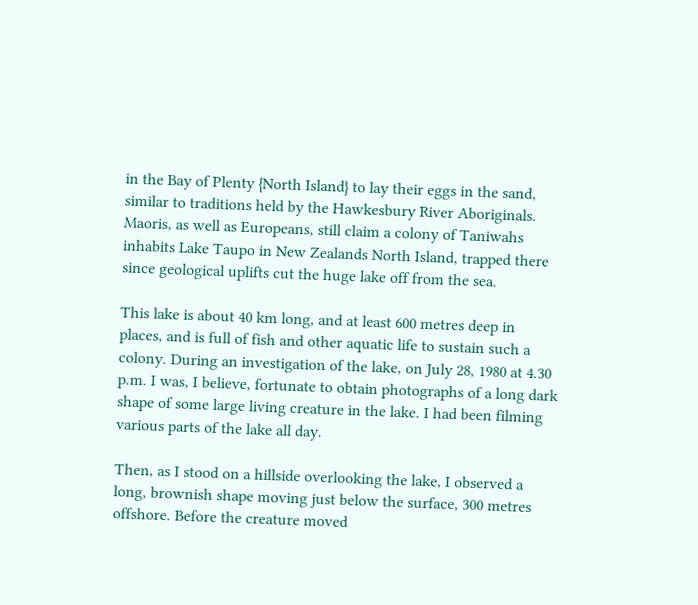in the Bay of Plenty {North Island} to lay their eggs in the sand, similar to traditions held by the Hawkesbury River Aboriginals. Maoris, as well as Europeans, still claim a colony of Taniwahs inhabits Lake Taupo in New Zealands North Island, trapped there since geological uplifts cut the huge lake off from the sea.

This lake is about 40 km long, and at least 600 metres deep in places, and is full of fish and other aquatic life to sustain such a colony. During an investigation of the lake, on July 28, 1980 at 4.30 p.m. I was, I believe, fortunate to obtain photographs of a long dark shape of some large living creature in the lake. I had been filming various parts of the lake all day.

Then, as I stood on a hillside overlooking the lake, I observed a long, brownish shape moving just below the surface, 300 metres offshore. Before the creature moved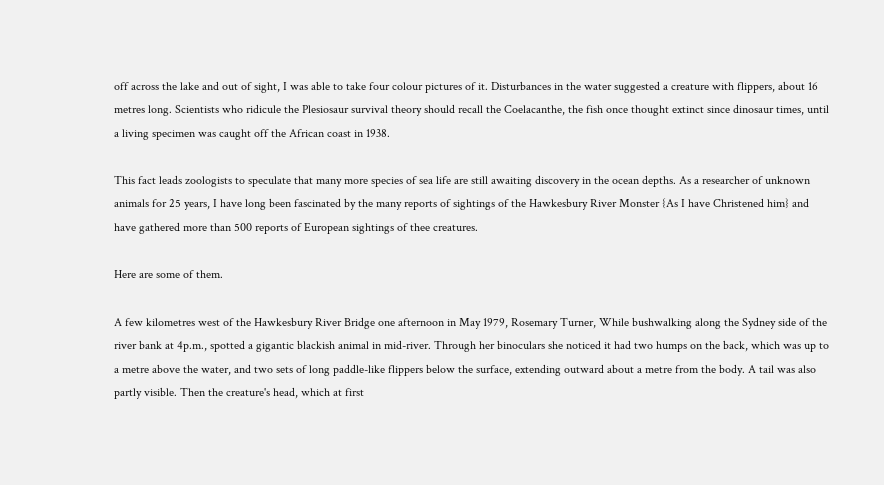off across the lake and out of sight, I was able to take four colour pictures of it. Disturbances in the water suggested a creature with flippers, about 16 metres long. Scientists who ridicule the Plesiosaur survival theory should recall the Coelacanthe, the fish once thought extinct since dinosaur times, until a living specimen was caught off the African coast in 1938.

This fact leads zoologists to speculate that many more species of sea life are still awaiting discovery in the ocean depths. As a researcher of unknown animals for 25 years, I have long been fascinated by the many reports of sightings of the Hawkesbury River Monster {As I have Christened him} and have gathered more than 500 reports of European sightings of thee creatures.

Here are some of them.

A few kilometres west of the Hawkesbury River Bridge one afternoon in May 1979, Rosemary Turner, While bushwalking along the Sydney side of the river bank at 4p.m., spotted a gigantic blackish animal in mid-river. Through her binoculars she noticed it had two humps on the back, which was up to a metre above the water, and two sets of long paddle-like flippers below the surface, extending outward about a metre from the body. A tail was also partly visible. Then the creature's head, which at first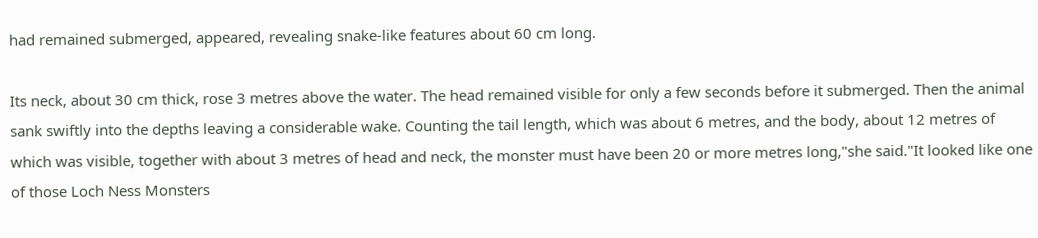had remained submerged, appeared, revealing snake-like features about 60 cm long.

Its neck, about 30 cm thick, rose 3 metres above the water. The head remained visible for only a few seconds before it submerged. Then the animal sank swiftly into the depths leaving a considerable wake. Counting the tail length, which was about 6 metres, and the body, about 12 metres of which was visible, together with about 3 metres of head and neck, the monster must have been 20 or more metres long,"she said."It looked like one of those Loch Ness Monsters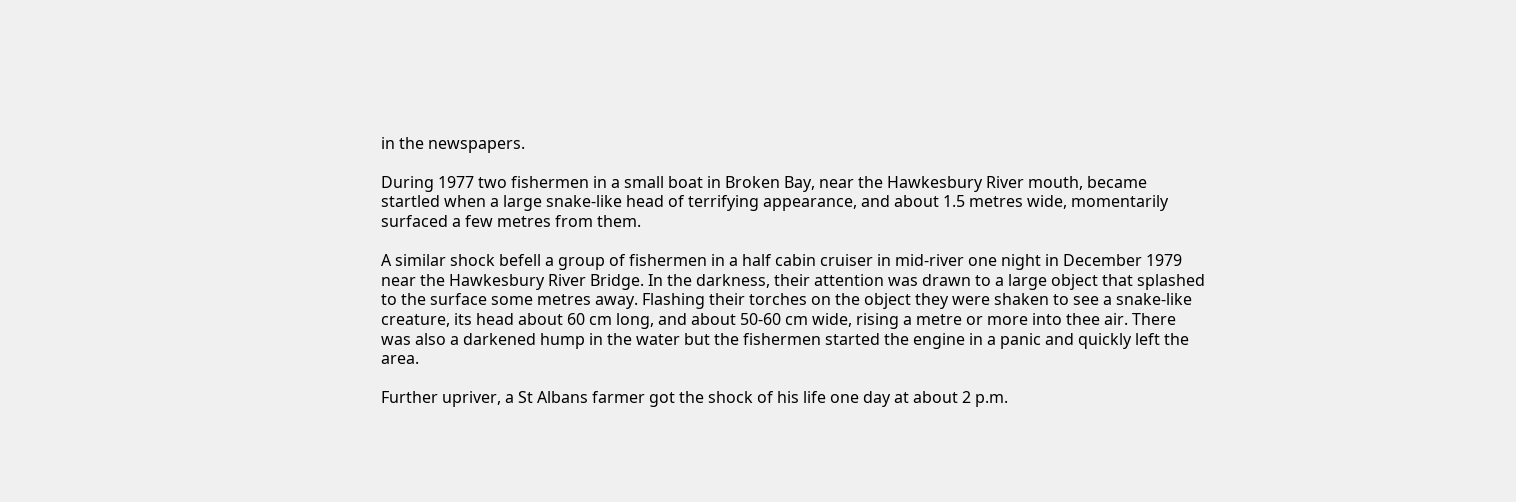in the newspapers.

During 1977 two fishermen in a small boat in Broken Bay, near the Hawkesbury River mouth, became startled when a large snake-like head of terrifying appearance, and about 1.5 metres wide, momentarily surfaced a few metres from them.

A similar shock befell a group of fishermen in a half cabin cruiser in mid-river one night in December 1979 near the Hawkesbury River Bridge. In the darkness, their attention was drawn to a large object that splashed to the surface some metres away. Flashing their torches on the object they were shaken to see a snake-like creature, its head about 60 cm long, and about 50-60 cm wide, rising a metre or more into thee air. There was also a darkened hump in the water but the fishermen started the engine in a panic and quickly left the area.

Further upriver, a St Albans farmer got the shock of his life one day at about 2 p.m.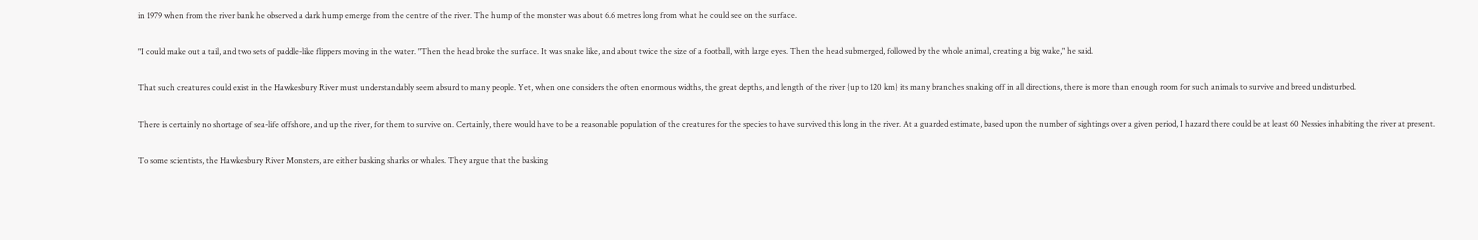in 1979 when from the river bank he observed a dark hump emerge from the centre of the river. The hump of the monster was about 6.6 metres long from what he could see on the surface.

"I could make out a tail, and two sets of paddle-like flippers moving in the water. "Then the head broke the surface. It was snake like, and about twice the size of a football, with large eyes. Then the head submerged, followed by the whole animal, creating a big wake," he said.

That such creatures could exist in the Hawkesbury River must understandably seem absurd to many people. Yet, when one considers the often enormous widths, the great depths, and length of the river {up to 120 km} its many branches snaking off in all directions, there is more than enough room for such animals to survive and breed undisturbed.

There is certainly no shortage of sea-life offshore, and up the river, for them to survive on. Certainly, there would have to be a reasonable population of the creatures for the species to have survived this long in the river. At a guarded estimate, based upon the number of sightings over a given period, I hazard there could be at least 60 Nessies inhabiting the river at present.

To some scientists, the Hawkesbury River Monsters, are either basking sharks or whales. They argue that the basking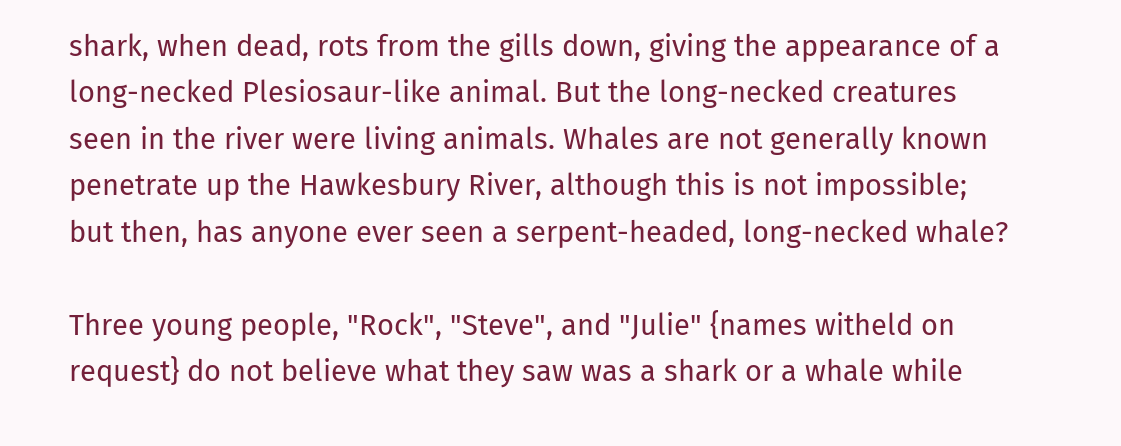shark, when dead, rots from the gills down, giving the appearance of a long-necked Plesiosaur-like animal. But the long-necked creatures seen in the river were living animals. Whales are not generally known penetrate up the Hawkesbury River, although this is not impossible; but then, has anyone ever seen a serpent-headed, long-necked whale?

Three young people, "Rock", "Steve", and "Julie" {names witheld on request} do not believe what they saw was a shark or a whale while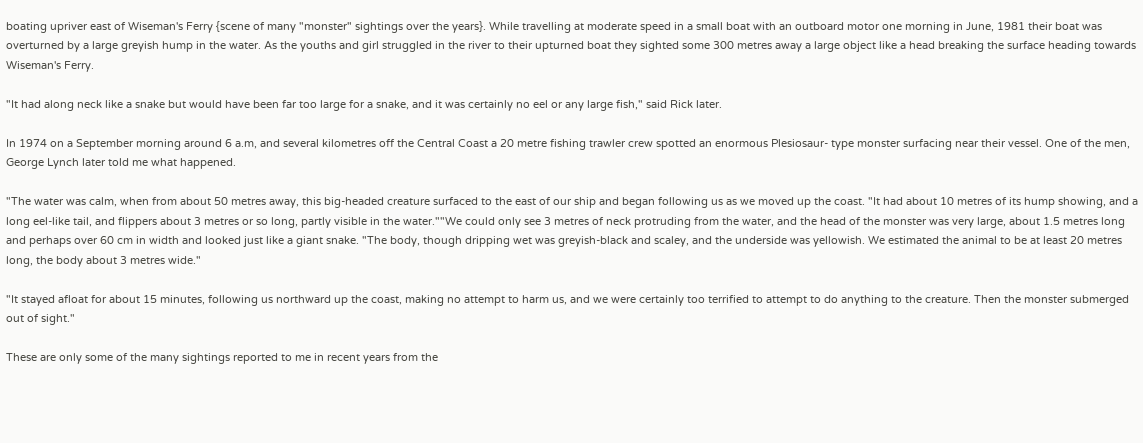boating upriver east of Wiseman's Ferry {scene of many "monster" sightings over the years}. While travelling at moderate speed in a small boat with an outboard motor one morning in June, 1981 their boat was overturned by a large greyish hump in the water. As the youths and girl struggled in the river to their upturned boat they sighted some 300 metres away a large object like a head breaking the surface heading towards Wiseman's Ferry.

"It had along neck like a snake but would have been far too large for a snake, and it was certainly no eel or any large fish," said Rick later.

In 1974 on a September morning around 6 a.m, and several kilometres off the Central Coast a 20 metre fishing trawler crew spotted an enormous Plesiosaur- type monster surfacing near their vessel. One of the men, George Lynch later told me what happened.

"The water was calm, when from about 50 metres away, this big-headed creature surfaced to the east of our ship and began following us as we moved up the coast. "It had about 10 metres of its hump showing, and a long eel-like tail, and flippers about 3 metres or so long, partly visible in the water.""We could only see 3 metres of neck protruding from the water, and the head of the monster was very large, about 1.5 metres long and perhaps over 60 cm in width and looked just like a giant snake. "The body, though dripping wet was greyish-black and scaley, and the underside was yellowish. We estimated the animal to be at least 20 metres long, the body about 3 metres wide."

"It stayed afloat for about 15 minutes, following us northward up the coast, making no attempt to harm us, and we were certainly too terrified to attempt to do anything to the creature. Then the monster submerged out of sight."

These are only some of the many sightings reported to me in recent years from the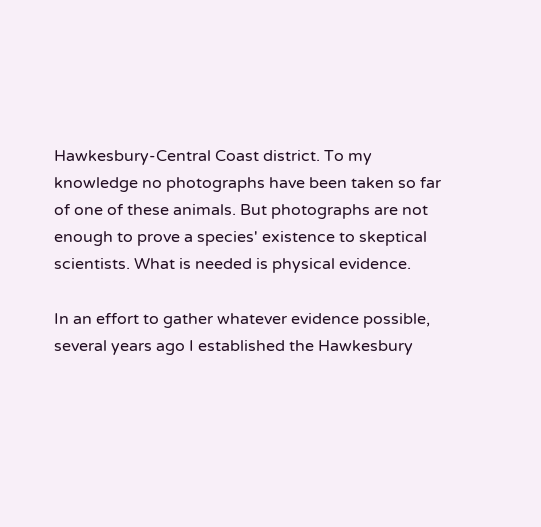Hawkesbury-Central Coast district. To my knowledge no photographs have been taken so far of one of these animals. But photographs are not enough to prove a species' existence to skeptical scientists. What is needed is physical evidence.

In an effort to gather whatever evidence possible, several years ago I established the Hawkesbury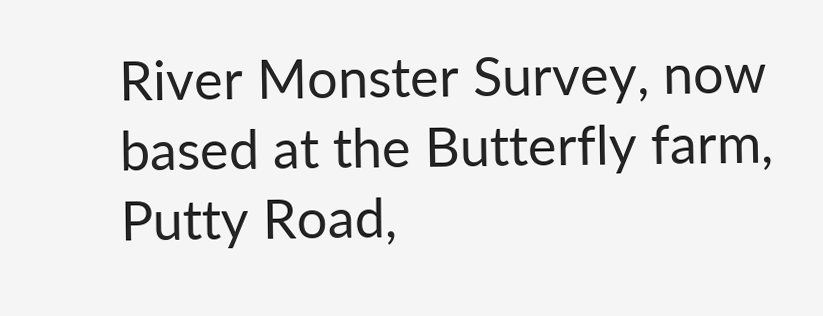River Monster Survey, now based at the Butterfly farm, Putty Road,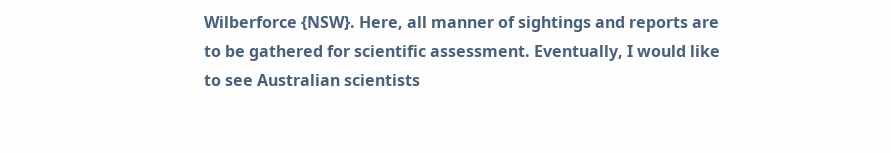Wilberforce {NSW}. Here, all manner of sightings and reports are to be gathered for scientific assessment. Eventually, I would like to see Australian scientists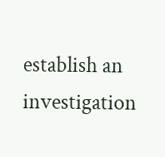establish an investigation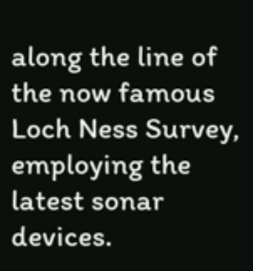along the line of the now famous Loch Ness Survey, employing the latest sonar devices.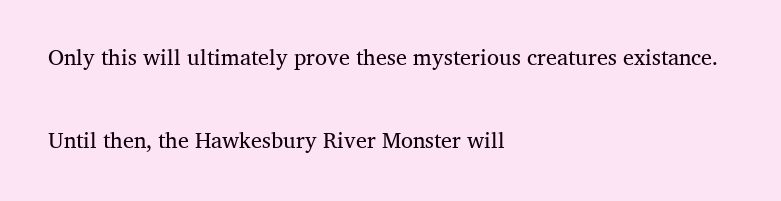Only this will ultimately prove these mysterious creatures existance.

Until then, the Hawkesbury River Monster will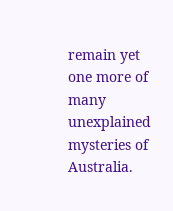remain yet one more of many unexplained mysteries of Australia.